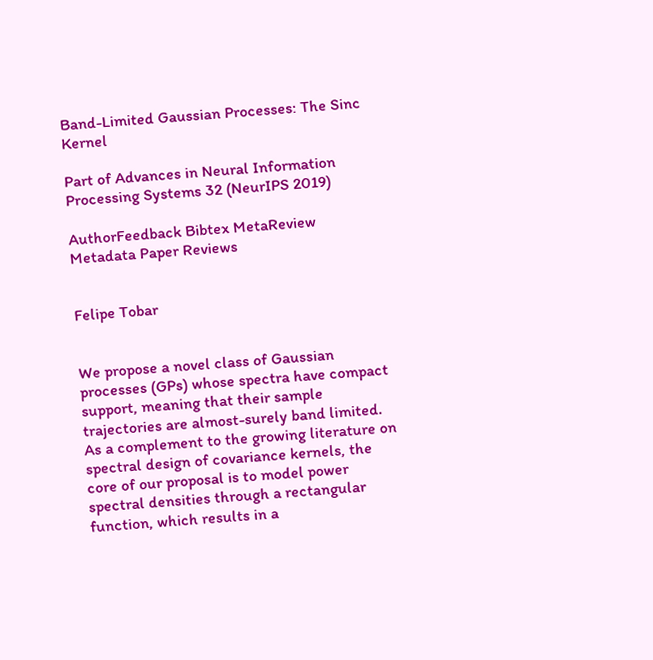Band-Limited Gaussian Processes: The Sinc Kernel

Part of Advances in Neural Information Processing Systems 32 (NeurIPS 2019)

AuthorFeedback Bibtex MetaReview Metadata Paper Reviews


Felipe Tobar


We propose a novel class of Gaussian processes (GPs) whose spectra have compact support, meaning that their sample trajectories are almost-surely band limited. As a complement to the growing literature on spectral design of covariance kernels, the core of our proposal is to model power spectral densities through a rectangular function, which results in a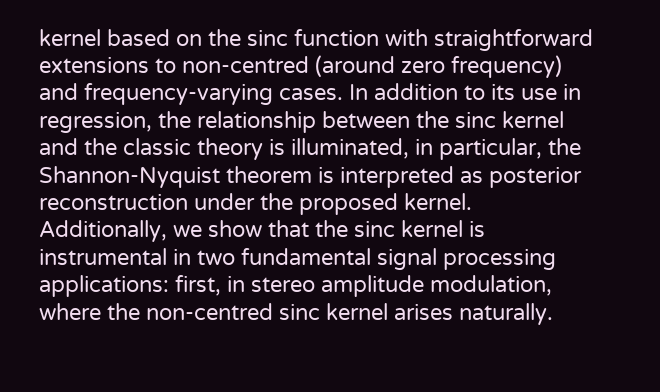kernel based on the sinc function with straightforward extensions to non-centred (around zero frequency) and frequency-varying cases. In addition to its use in regression, the relationship between the sinc kernel and the classic theory is illuminated, in particular, the Shannon-Nyquist theorem is interpreted as posterior reconstruction under the proposed kernel. Additionally, we show that the sinc kernel is instrumental in two fundamental signal processing applications: first, in stereo amplitude modulation, where the non-centred sinc kernel arises naturally.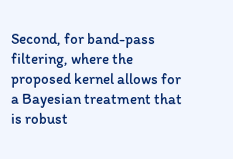Second, for band-pass filtering, where the proposed kernel allows for a Bayesian treatment that is robust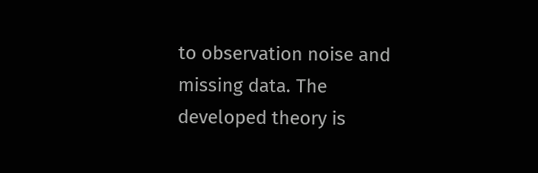to observation noise and missing data. The developed theory is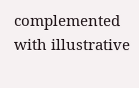complemented with illustrative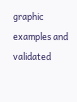graphic examples and validated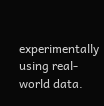experimentally using real-world data.